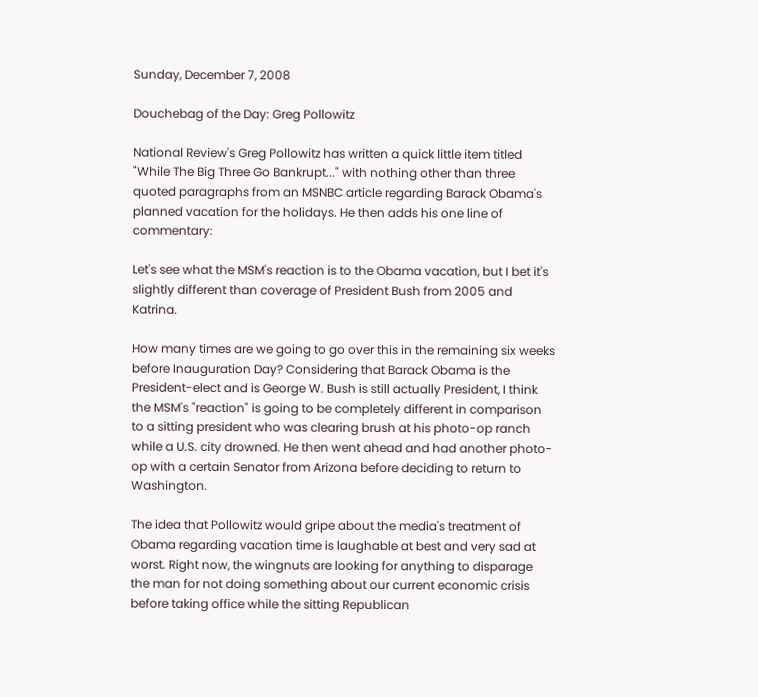Sunday, December 7, 2008

Douchebag of the Day: Greg Pollowitz

National Review's Greg Pollowitz has written a quick little item titled "While The Big Three Go Bankrupt..." with nothing other than three quoted paragraphs from an MSNBC article regarding Barack Obama's planned vacation for the holidays. He then adds his one line of commentary:

Let's see what the MSM's reaction is to the Obama vacation, but I bet it's slightly different than coverage of President Bush from 2005 and Katrina.

How many times are we going to go over this in the remaining six weeks before Inauguration Day? Considering that Barack Obama is the President-elect and is George W. Bush is still actually President, I think the MSM's "reaction" is going to be completely different in comparison to a sitting president who was clearing brush at his photo-op ranch while a U.S. city drowned. He then went ahead and had another photo-op with a certain Senator from Arizona before deciding to return to Washington.

The idea that Pollowitz would gripe about the media's treatment of Obama regarding vacation time is laughable at best and very sad at worst. Right now, the wingnuts are looking for anything to disparage the man for not doing something about our current economic crisis before taking office while the sitting Republican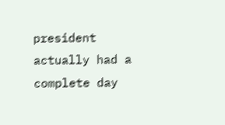president actually had a complete day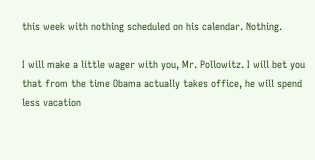this week with nothing scheduled on his calendar. Nothing.

I will make a little wager with you, Mr. Pollowitz. I will bet you that from the time Obama actually takes office, he will spend less vacation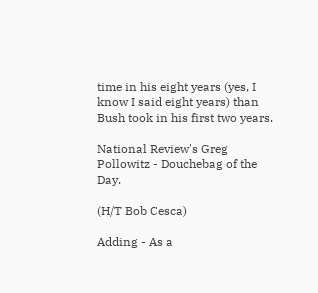time in his eight years (yes, I know I said eight years) than Bush took in his first two years.

National Review's Greg Pollowitz - Douchebag of the Day.

(H/T Bob Cesca)

Adding - As a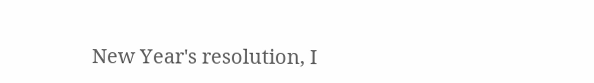New Year's resolution, I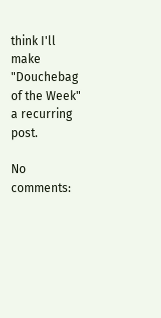think I'll make "Douchebag of the Week" a recurring post.

No comments: